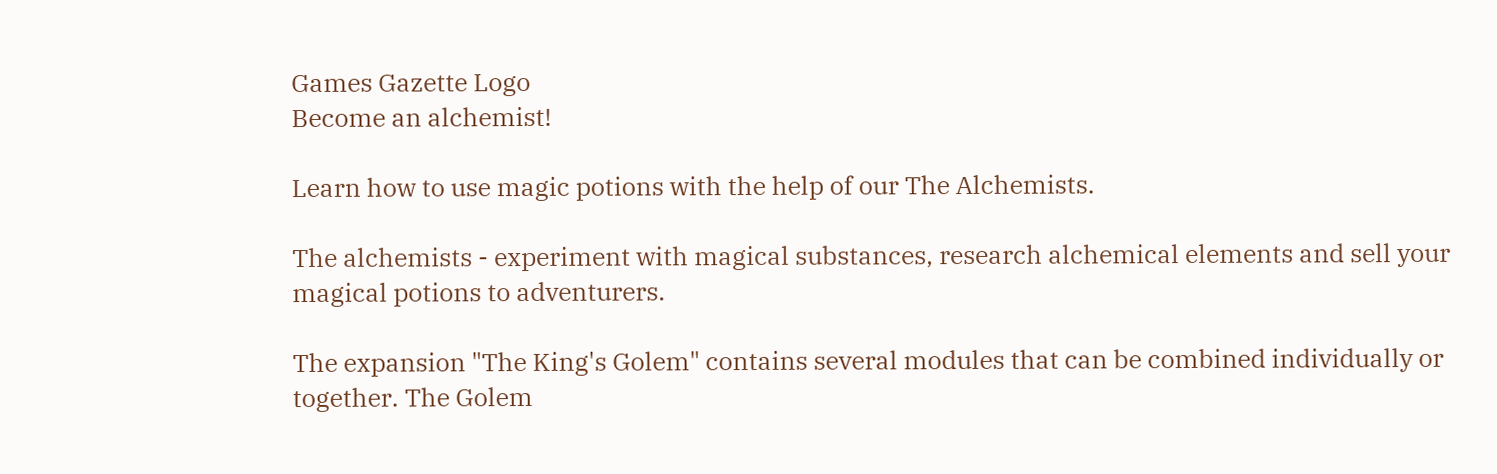Games Gazette Logo
Become an alchemist!

Learn how to use magic potions with the help of our The Alchemists.

The alchemists - experiment with magical substances, research alchemical elements and sell your magical potions to adventurers.

The expansion "The King's Golem" contains several modules that can be combined individually or together. The Golem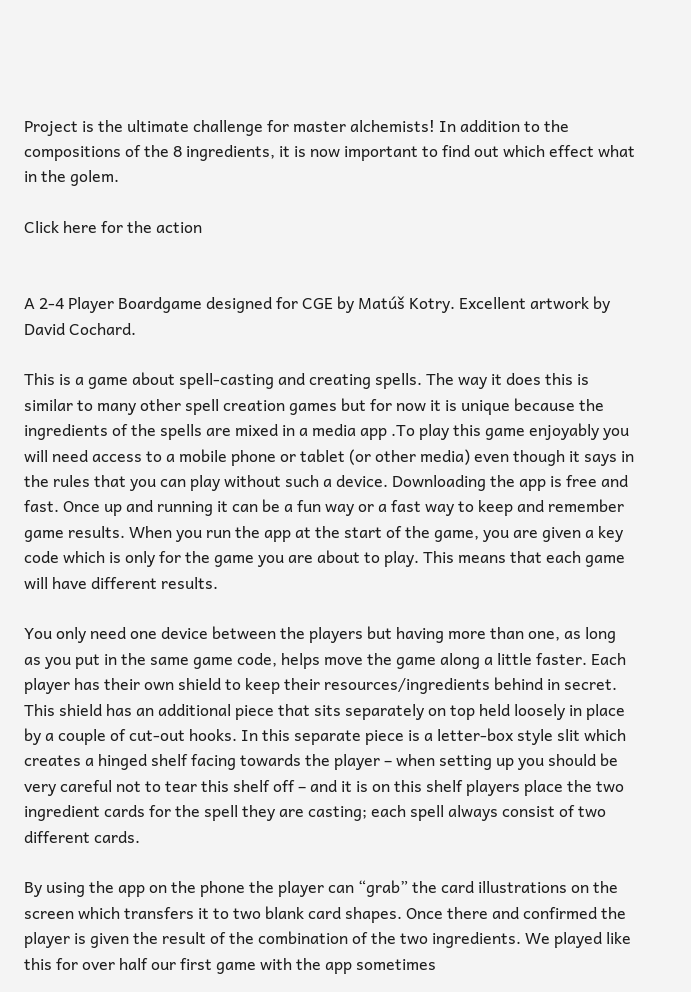Project is the ultimate challenge for master alchemists! In addition to the compositions of the 8 ingredients, it is now important to find out which effect what in the golem.

Click here for the action


A 2-4 Player Boardgame designed for CGE by Matúš Kotry. Excellent artwork by David Cochard.

This is a game about spell-casting and creating spells. The way it does this is similar to many other spell creation games but for now it is unique because the ingredients of the spells are mixed in a media app .To play this game enjoyably you will need access to a mobile phone or tablet (or other media) even though it says in the rules that you can play without such a device. Downloading the app is free and fast. Once up and running it can be a fun way or a fast way to keep and remember game results. When you run the app at the start of the game, you are given a key code which is only for the game you are about to play. This means that each game will have different results.

You only need one device between the players but having more than one, as long as you put in the same game code, helps move the game along a little faster. Each player has their own shield to keep their resources/ingredients behind in secret. This shield has an additional piece that sits separately on top held loosely in place by a couple of cut-out hooks. In this separate piece is a letter-box style slit which creates a hinged shelf facing towards the player – when setting up you should be very careful not to tear this shelf off – and it is on this shelf players place the two ingredient cards for the spell they are casting; each spell always consist of two different cards.

By using the app on the phone the player can “grab” the card illustrations on the screen which transfers it to two blank card shapes. Once there and confirmed the player is given the result of the combination of the two ingredients. We played like this for over half our first game with the app sometimes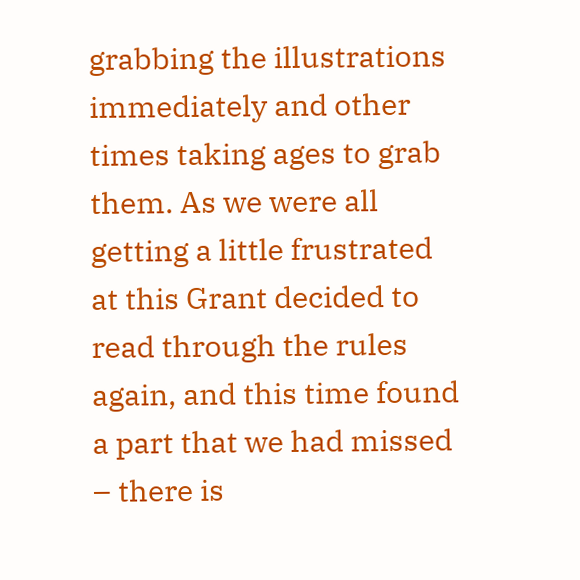grabbing the illustrations immediately and other times taking ages to grab them. As we were all getting a little frustrated at this Grant decided to read through the rules again, and this time found a part that we had missed – there is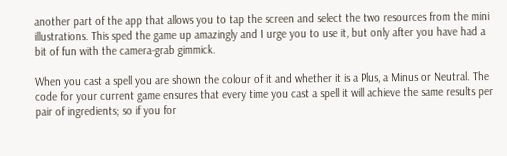another part of the app that allows you to tap the screen and select the two resources from the mini illustrations. This sped the game up amazingly and I urge you to use it, but only after you have had a bit of fun with the camera-grab gimmick.

When you cast a spell you are shown the colour of it and whether it is a Plus, a Minus or Neutral. The code for your current game ensures that every time you cast a spell it will achieve the same results per pair of ingredients; so if you for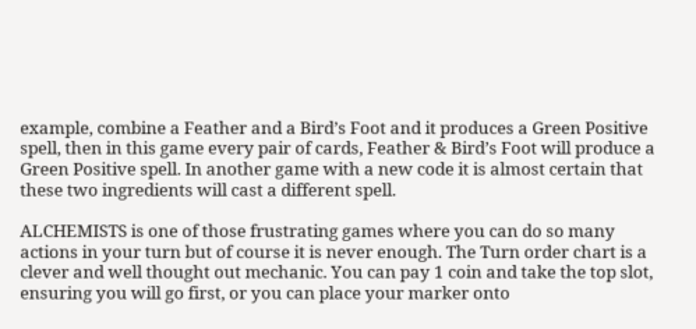example, combine a Feather and a Bird’s Foot and it produces a Green Positive spell, then in this game every pair of cards, Feather & Bird’s Foot will produce a Green Positive spell. In another game with a new code it is almost certain that these two ingredients will cast a different spell.

ALCHEMISTS is one of those frustrating games where you can do so many actions in your turn but of course it is never enough. The Turn order chart is a clever and well thought out mechanic. You can pay 1 coin and take the top slot, ensuring you will go first, or you can place your marker onto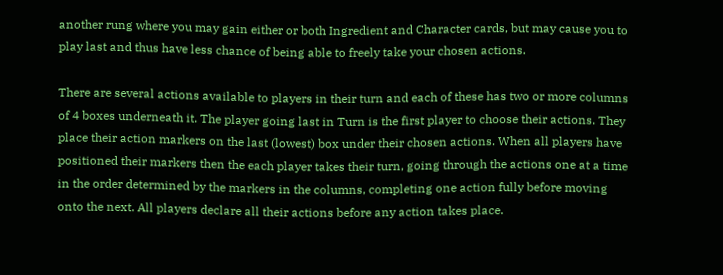another rung where you may gain either or both Ingredient and Character cards, but may cause you to play last and thus have less chance of being able to freely take your chosen actions.

There are several actions available to players in their turn and each of these has two or more columns of 4 boxes underneath it. The player going last in Turn is the first player to choose their actions. They place their action markers on the last (lowest) box under their chosen actions. When all players have positioned their markers then the each player takes their turn, going through the actions one at a time in the order determined by the markers in the columns, completing one action fully before moving onto the next. All players declare all their actions before any action takes place.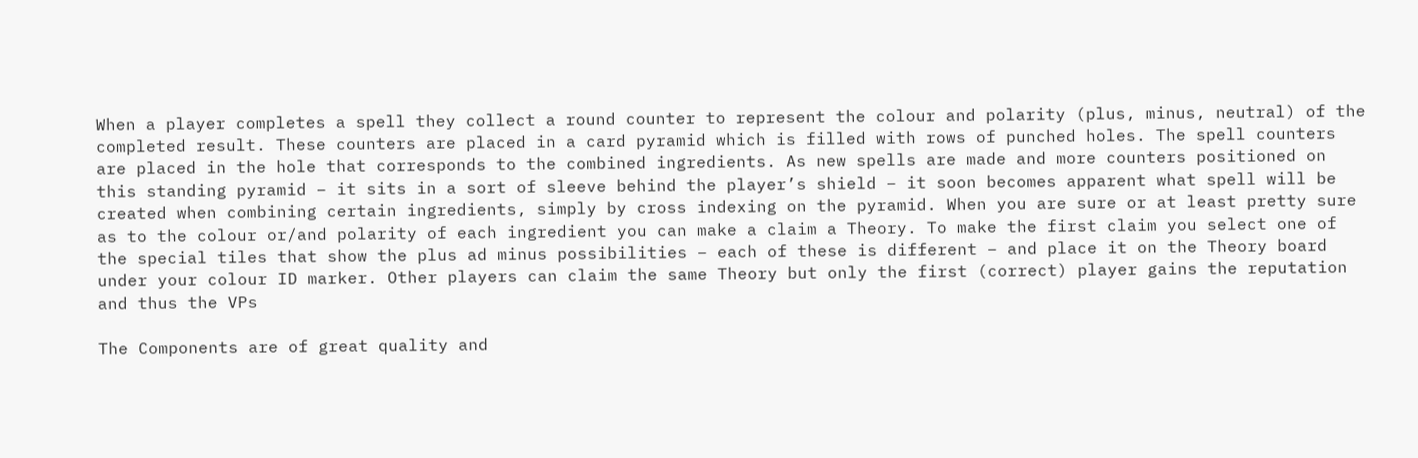When a player completes a spell they collect a round counter to represent the colour and polarity (plus, minus, neutral) of the completed result. These counters are placed in a card pyramid which is filled with rows of punched holes. The spell counters are placed in the hole that corresponds to the combined ingredients. As new spells are made and more counters positioned on this standing pyramid – it sits in a sort of sleeve behind the player’s shield – it soon becomes apparent what spell will be created when combining certain ingredients, simply by cross indexing on the pyramid. When you are sure or at least pretty sure as to the colour or/and polarity of each ingredient you can make a claim a Theory. To make the first claim you select one of the special tiles that show the plus ad minus possibilities – each of these is different – and place it on the Theory board under your colour ID marker. Other players can claim the same Theory but only the first (correct) player gains the reputation and thus the VPs

The Components are of great quality and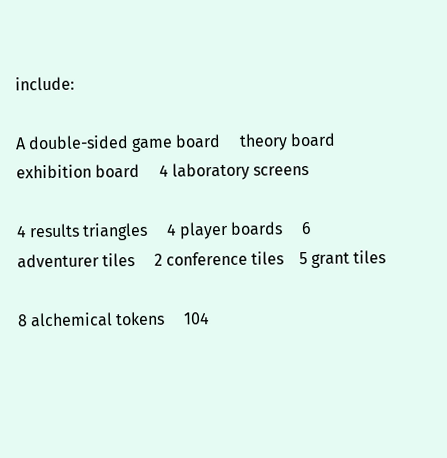include:

A double-sided game board     theory board     exhibition board     4 laboratory screens

4 results triangles     4 player boards     6 adventurer tiles     2 conference tiles    5 grant tiles

8 alchemical tokens     104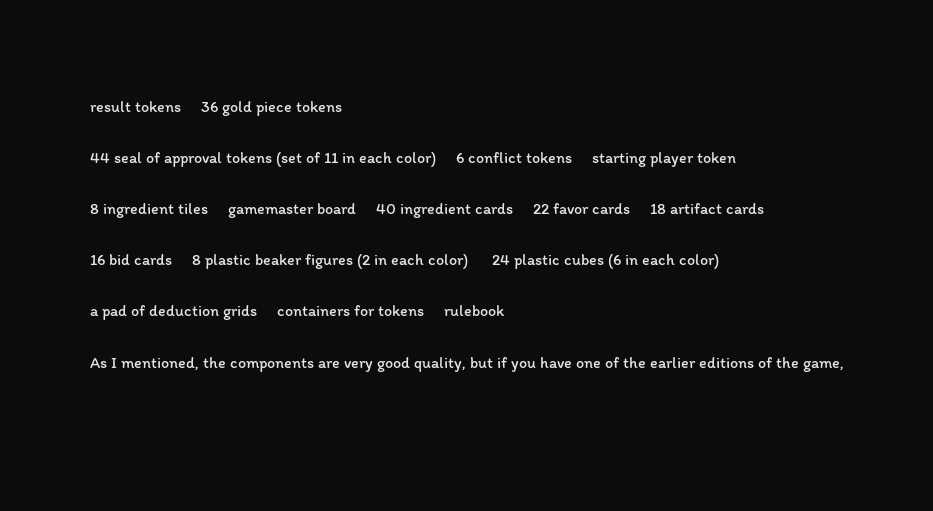result tokens     36 gold piece tokens

44 seal of approval tokens (set of 11 in each color)     6 conflict tokens     starting player token

8 ingredient tiles     gamemaster board     40 ingredient cards     22 favor cards     18 artifact cards

16 bid cards     8 plastic beaker figures (2 in each color)      24 plastic cubes (6 in each color)

a pad of deduction grids     containers for tokens     rulebook

As I mentioned, the components are very good quality, but if you have one of the earlier editions of the game,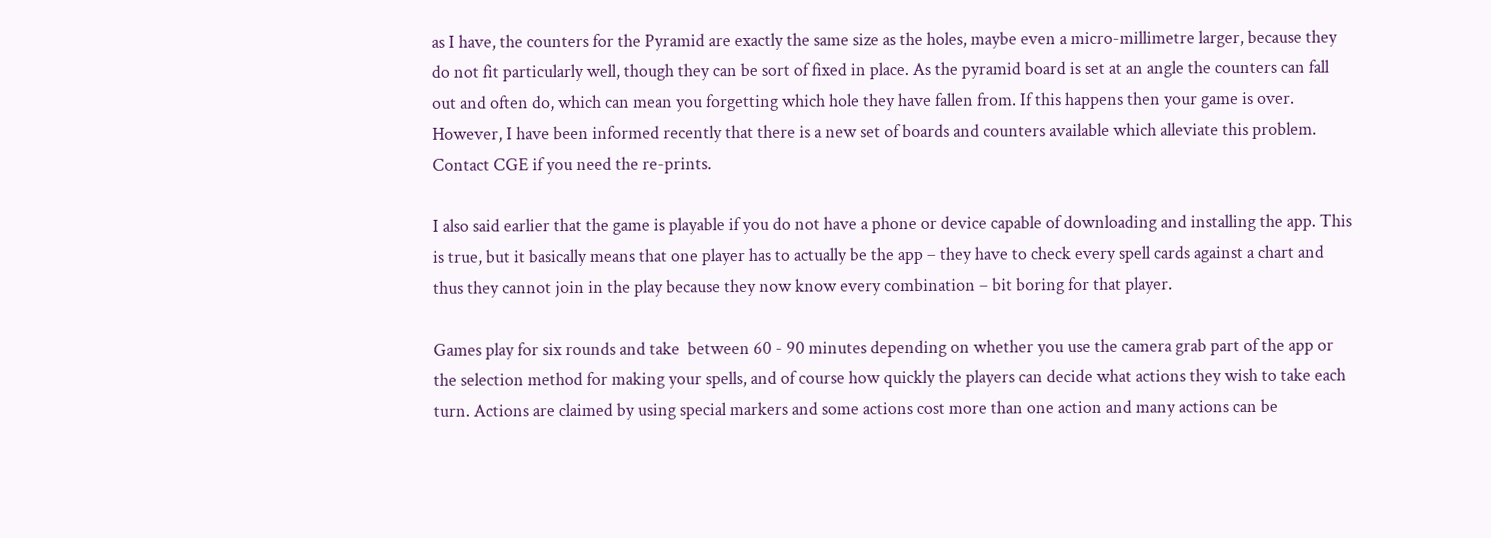as I have, the counters for the Pyramid are exactly the same size as the holes, maybe even a micro-millimetre larger, because they do not fit particularly well, though they can be sort of fixed in place. As the pyramid board is set at an angle the counters can fall out and often do, which can mean you forgetting which hole they have fallen from. If this happens then your game is over. However, I have been informed recently that there is a new set of boards and counters available which alleviate this problem. Contact CGE if you need the re-prints.

I also said earlier that the game is playable if you do not have a phone or device capable of downloading and installing the app. This is true, but it basically means that one player has to actually be the app – they have to check every spell cards against a chart and thus they cannot join in the play because they now know every combination – bit boring for that player.

Games play for six rounds and take  between 60 - 90 minutes depending on whether you use the camera grab part of the app or the selection method for making your spells, and of course how quickly the players can decide what actions they wish to take each turn. Actions are claimed by using special markers and some actions cost more than one action and many actions can be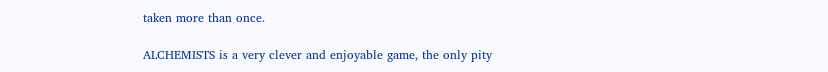taken more than once.

ALCHEMISTS is a very clever and enjoyable game, the only pity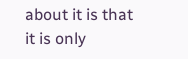about it is that it is only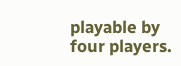playable by four players.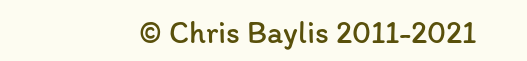© Chris Baylis 2011-2021